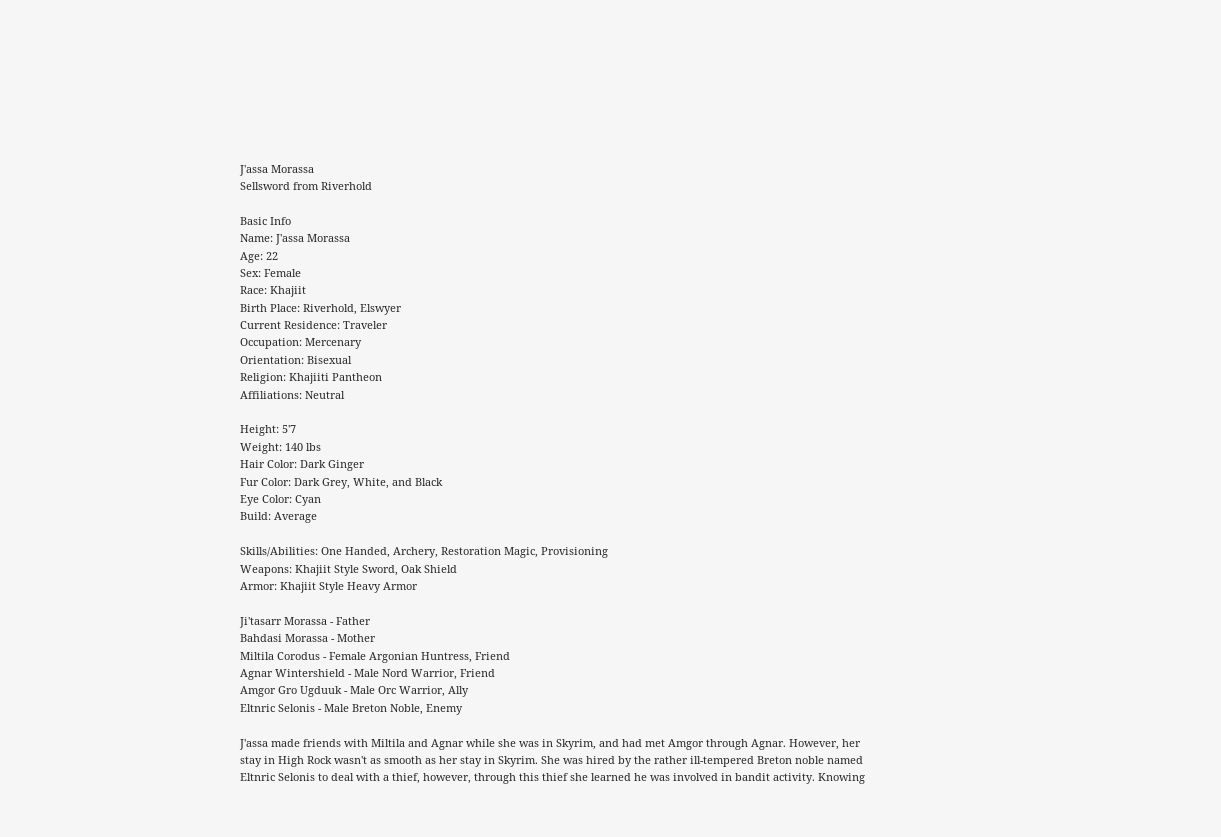J'assa Morassa
Sellsword from Riverhold

Basic Info
Name: J'assa Morassa
Age: 22
Sex: Female
Race: Khajiit
Birth Place: Riverhold, Elswyer
Current Residence: Traveler
Occupation: Mercenary
Orientation: Bisexual
Religion: Khajiiti Pantheon
Affiliations: Neutral

Height: 5'7
Weight: 140 lbs
Hair Color: Dark Ginger
Fur Color: Dark Grey, White, and Black
Eye Color: Cyan
Build: Average

Skills/Abilities: One Handed, Archery, Restoration Magic, Provisioning
Weapons: Khajiit Style Sword, Oak Shield
Armor: Khajiit Style Heavy Armor

Ji'tasarr Morassa - Father
Bahdasi Morassa - Mother
Miltila Corodus - Female Argonian Huntress, Friend
Agnar Wintershield - Male Nord Warrior, Friend
Amgor Gro Ugduuk - Male Orc Warrior, Ally
Eltnric Selonis - Male Breton Noble, Enemy

J'assa made friends with Miltila and Agnar while she was in Skyrim, and had met Amgor through Agnar. However, her stay in High Rock wasn't as smooth as her stay in Skyrim. She was hired by the rather ill-tempered Breton noble named Eltnric Selonis to deal with a thief, however, through this thief she learned he was involved in bandit activity. Knowing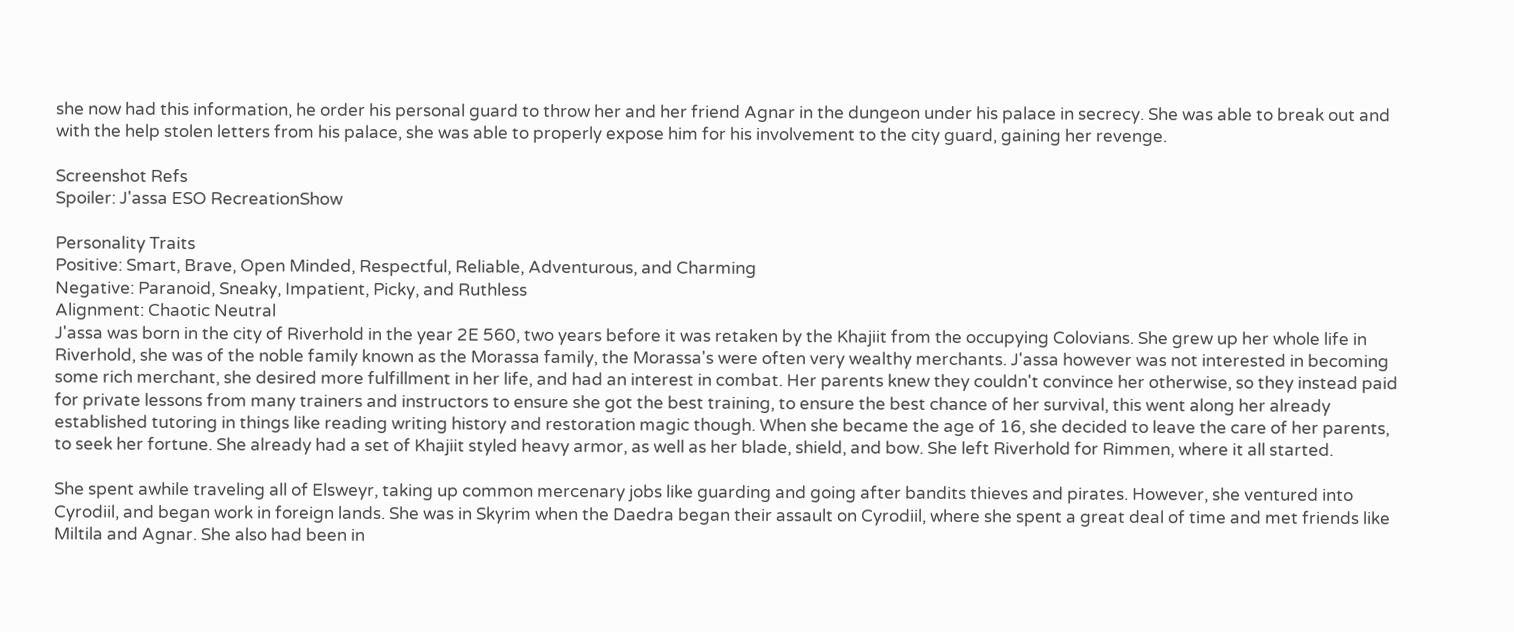she now had this information, he order his personal guard to throw her and her friend Agnar in the dungeon under his palace in secrecy. She was able to break out and with the help stolen letters from his palace, she was able to properly expose him for his involvement to the city guard, gaining her revenge.

Screenshot Refs
Spoiler: J'assa ESO RecreationShow

Personality Traits
Positive: Smart, Brave, Open Minded, Respectful, Reliable, Adventurous, and Charming
Negative: Paranoid, Sneaky, Impatient, Picky, and Ruthless
Alignment: Chaotic Neutral
J'assa was born in the city of Riverhold in the year 2E 560, two years before it was retaken by the Khajiit from the occupying Colovians. She grew up her whole life in Riverhold, she was of the noble family known as the Morassa family, the Morassa's were often very wealthy merchants. J'assa however was not interested in becoming some rich merchant, she desired more fulfillment in her life, and had an interest in combat. Her parents knew they couldn't convince her otherwise, so they instead paid for private lessons from many trainers and instructors to ensure she got the best training, to ensure the best chance of her survival, this went along her already established tutoring in things like reading writing history and restoration magic though. When she became the age of 16, she decided to leave the care of her parents, to seek her fortune. She already had a set of Khajiit styled heavy armor, as well as her blade, shield, and bow. She left Riverhold for Rimmen, where it all started.

She spent awhile traveling all of Elsweyr, taking up common mercenary jobs like guarding and going after bandits thieves and pirates. However, she ventured into Cyrodiil, and began work in foreign lands. She was in Skyrim when the Daedra began their assault on Cyrodiil, where she spent a great deal of time and met friends like Miltila and Agnar. She also had been in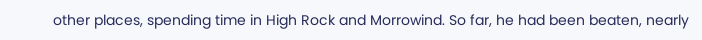other places, spending time in High Rock and Morrowind. So far, he had been beaten, nearly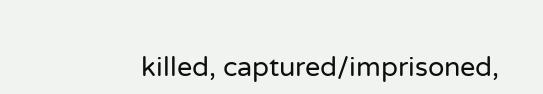killed, captured/imprisoned,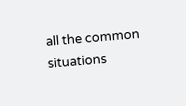all the common situations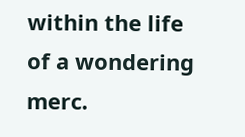within the life of a wondering merc.